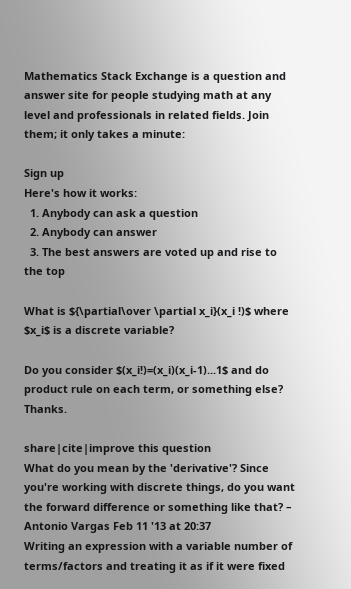Mathematics Stack Exchange is a question and answer site for people studying math at any level and professionals in related fields. Join them; it only takes a minute:

Sign up
Here's how it works:
  1. Anybody can ask a question
  2. Anybody can answer
  3. The best answers are voted up and rise to the top

What is ${\partial\over \partial x_i}(x_i !)$ where $x_i$ is a discrete variable?

Do you consider $(x_i!)=(x_i)(x_i-1)...1$ and do product rule on each term, or something else? Thanks.

share|cite|improve this question
What do you mean by the 'derivative'? Since you're working with discrete things, do you want the forward difference or something like that? – Antonio Vargas Feb 11 '13 at 20:37
Writing an expression with a variable number of terms/factors and treating it as if it were fixed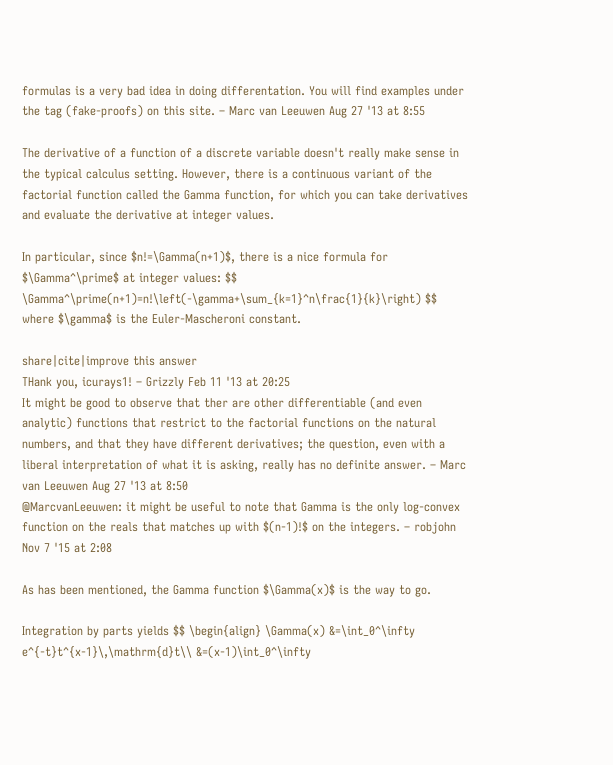formulas is a very bad idea in doing differentation. You will find examples under the tag (fake-proofs) on this site. – Marc van Leeuwen Aug 27 '13 at 8:55

The derivative of a function of a discrete variable doesn't really make sense in the typical calculus setting. However, there is a continuous variant of the factorial function called the Gamma function, for which you can take derivatives and evaluate the derivative at integer values.

In particular, since $n!=\Gamma(n+1)$, there is a nice formula for $\Gamma^\prime$ at integer values: $$ \Gamma^\prime(n+1)=n!\left(-\gamma+\sum_{k=1}^n\frac{1}{k}\right) $$ where $\gamma$ is the Euler-Mascheroni constant.

share|cite|improve this answer
THank you, icurays1! – Grizzly Feb 11 '13 at 20:25
It might be good to observe that ther are other differentiable (and even analytic) functions that restrict to the factorial functions on the natural numbers, and that they have different derivatives; the question, even with a liberal interpretation of what it is asking, really has no definite answer. – Marc van Leeuwen Aug 27 '13 at 8:50
@MarcvanLeeuwen: it might be useful to note that Gamma is the only log-convex function on the reals that matches up with $(n-1)!$ on the integers. – robjohn Nov 7 '15 at 2:08

As has been mentioned, the Gamma function $\Gamma(x)$ is the way to go.

Integration by parts yields $$ \begin{align} \Gamma(x) &=\int_0^\infty e^{-t}t^{x-1}\,\mathrm{d}t\\ &=(x-1)\int_0^\infty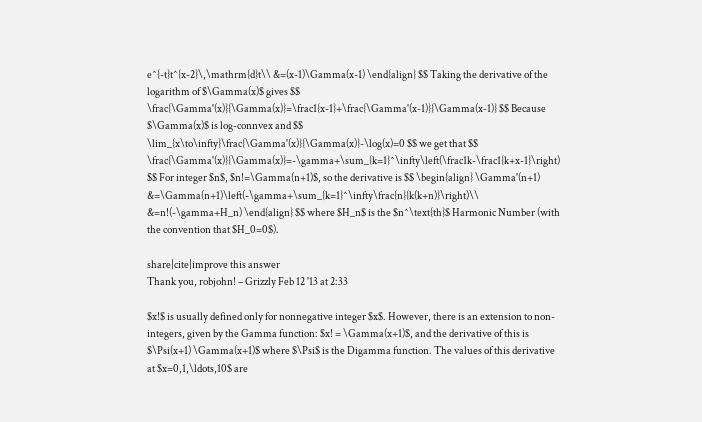e^{-t}t^{x-2}\,\mathrm{d}t\\ &=(x-1)\Gamma(x-1) \end{align} $$ Taking the derivative of the logarithm of $\Gamma(x)$ gives $$ \frac{\Gamma'(x)}{\Gamma(x)}=\frac1{x-1}+\frac{\Gamma'(x-1)}{\Gamma(x-1)} $$ Because $\Gamma(x)$ is log-connvex and $$ \lim_{x\to\infty}\frac{\Gamma'(x)}{\Gamma(x)}-\log(x)=0 $$ we get that $$ \frac{\Gamma'(x)}{\Gamma(x)}=-\gamma+\sum_{k=1}^\infty\left(\frac1k-\frac1{k+x-1}\right) $$ For integer $n$, $n!=\Gamma(n+1)$, so the derivative is $$ \begin{align} \Gamma'(n+1) &=\Gamma(n+1)\left(-\gamma+\sum_{k=1}^\infty\frac{n}{k(k+n)}\right)\\ &=n!(-\gamma+H_n) \end{align} $$ where $H_n$ is the $n^\text{th}$ Harmonic Number (with the convention that $H_0=0$).

share|cite|improve this answer
Thank you, robjohn! – Grizzly Feb 12 '13 at 2:33

$x!$ is usually defined only for nonnegative integer $x$. However, there is an extension to non-integers, given by the Gamma function: $x! = \Gamma(x+1)$, and the derivative of this is $\Psi(x+1) \Gamma(x+1)$ where $\Psi$ is the Digamma function. The values of this derivative at $x=0,1,\ldots,10$ are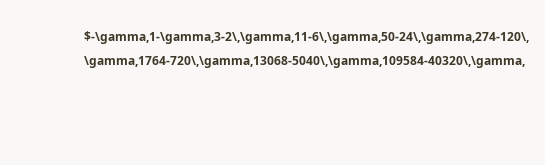$-\gamma,1-\gamma,3-2\,\gamma,11-6\,\gamma,50-24\,\gamma,274-120\, \gamma,1764-720\,\gamma,13068-5040\,\gamma,109584-40320\,\gamma,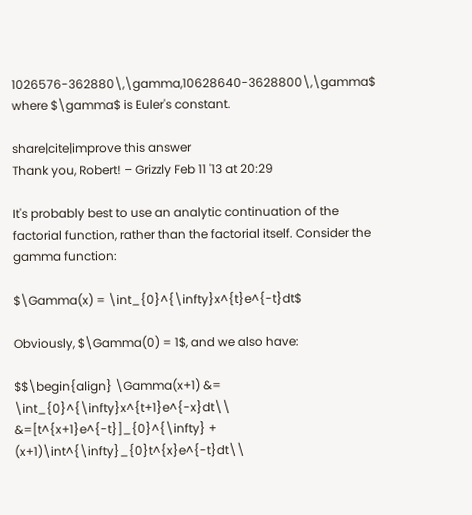1026576-362880\,\gamma,10628640-3628800\,\gamma$ where $\gamma$ is Euler's constant.

share|cite|improve this answer
Thank you, Robert! – Grizzly Feb 11 '13 at 20:29

It's probably best to use an analytic continuation of the factorial function, rather than the factorial itself. Consider the gamma function:

$\Gamma(x) = \int_{0}^{\infty}x^{t}e^{-t}dt$

Obviously, $\Gamma(0) = 1$, and we also have:

$$\begin{align} \Gamma(x+1) &= \int_{0}^{\infty}x^{t+1}e^{-x}dt\\ &=[t^{x+1}e^{-t}]_{0}^{\infty} + (x+1)\int^{\infty}_{0}t^{x}e^{-t}dt\\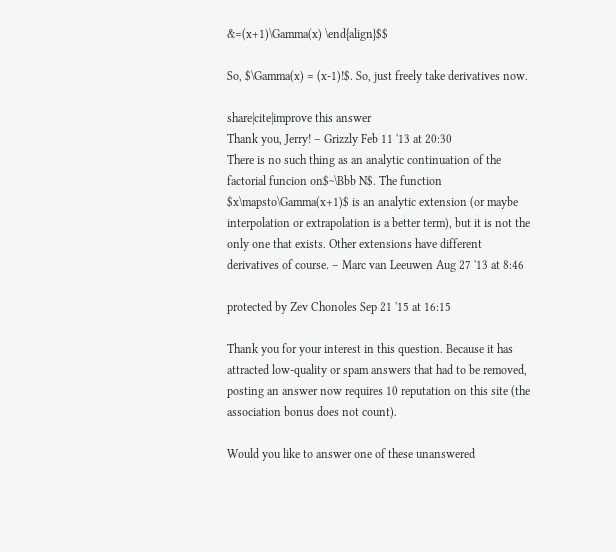&=(x+1)\Gamma(x) \end{align}$$

So, $\Gamma(x) = (x-1)!$. So, just freely take derivatives now.

share|cite|improve this answer
Thank you, Jerry! – Grizzly Feb 11 '13 at 20:30
There is no such thing as an analytic continuation of the factorial funcion on$~\Bbb N$. The function $x\mapsto\Gamma(x+1)$ is an analytic extension (or maybe interpolation or extrapolation is a better term), but it is not the only one that exists. Other extensions have different derivatives of course. – Marc van Leeuwen Aug 27 '13 at 8:46

protected by Zev Chonoles Sep 21 '15 at 16:15

Thank you for your interest in this question. Because it has attracted low-quality or spam answers that had to be removed, posting an answer now requires 10 reputation on this site (the association bonus does not count).

Would you like to answer one of these unanswered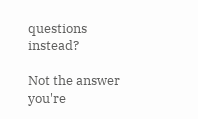questions instead?

Not the answer you're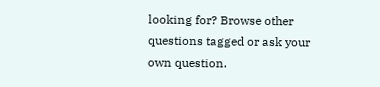looking for? Browse other questions tagged or ask your own question.